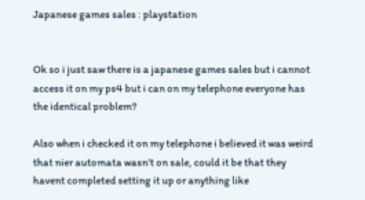Japanese games sales : playstation


Ok so i just saw there is a japanese games sales but i cannot access it on my ps4 but i can on my telephone everyone has the identical problem?

Also when i checked it on my telephone i believed it was weird that nier automata wasn’t on sale, could it be that they havent completed setting it up or anything like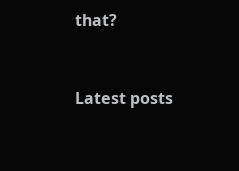that?


Latest posts